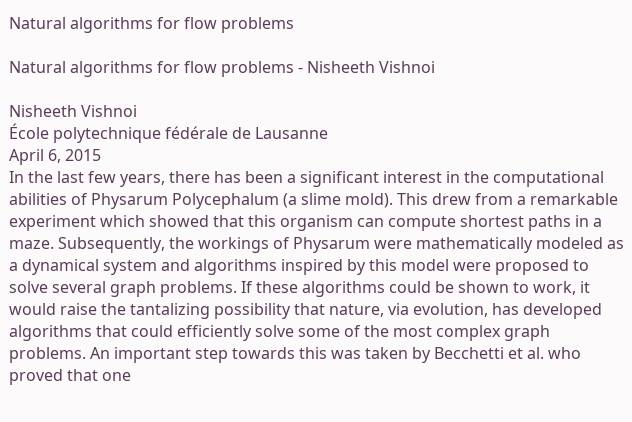Natural algorithms for flow problems

Natural algorithms for flow problems - Nisheeth Vishnoi

Nisheeth Vishnoi
École polytechnique fédérale de Lausanne
April 6, 2015
In the last few years, there has been a significant interest in the computational abilities of Physarum Polycephalum (a slime mold). This drew from a remarkable experiment which showed that this organism can compute shortest paths in a maze. Subsequently, the workings of Physarum were mathematically modeled as a dynamical system and algorithms inspired by this model were proposed to solve several graph problems. If these algorithms could be shown to work, it would raise the tantalizing possibility that nature, via evolution, has developed algorithms that could efficiently solve some of the most complex graph problems. An important step towards this was taken by Becchetti et al. who proved that one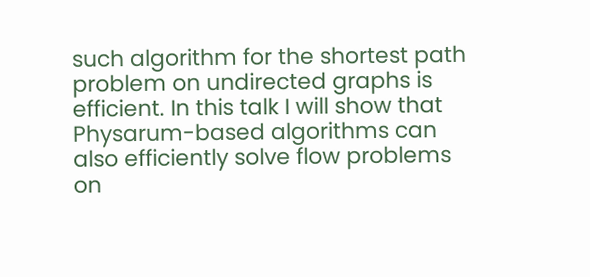such algorithm for the shortest path problem on undirected graphs is efficient. In this talk I will show that Physarum-based algorithms can also efficiently solve flow problems on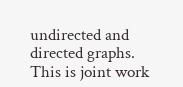undirected and directed graphs. This is joint work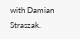with Damian Straszak.